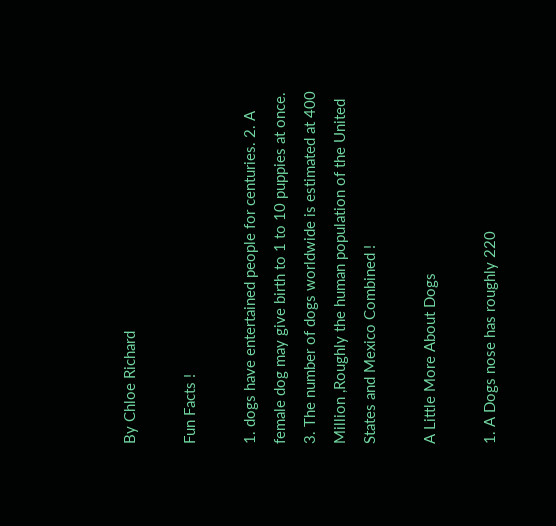By Chloe Richard

Fun Facts !

1. dogs have entertained people for centuries. 2. A female dog may give birth to 1 to 10 puppies at once. 3. The number of dogs worldwide is estimated at 400 Million ,Roughly the human population of the United States and Mexico Combined !

A Little More About Dogs

1. A Dogs nose has roughly 220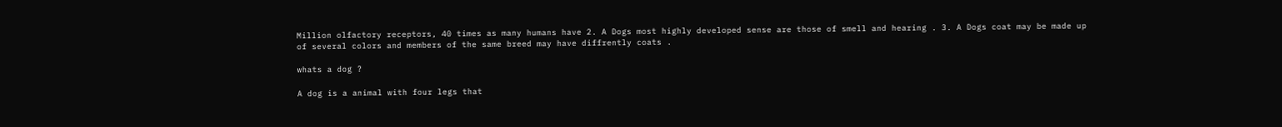Million olfactory receptors, 40 times as many humans have 2. A Dogs most highly developed sense are those of smell and hearing . 3. A Dogs coat may be made up of several colors and members of the same breed may have diffrently coats .

whats a dog ?

A dog is a animal with four legs that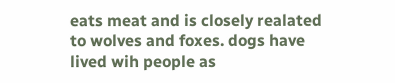eats meat and is closely realated to wolves and foxes. dogs have lived wih people as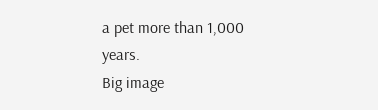a pet more than 1,000 years.
Big image